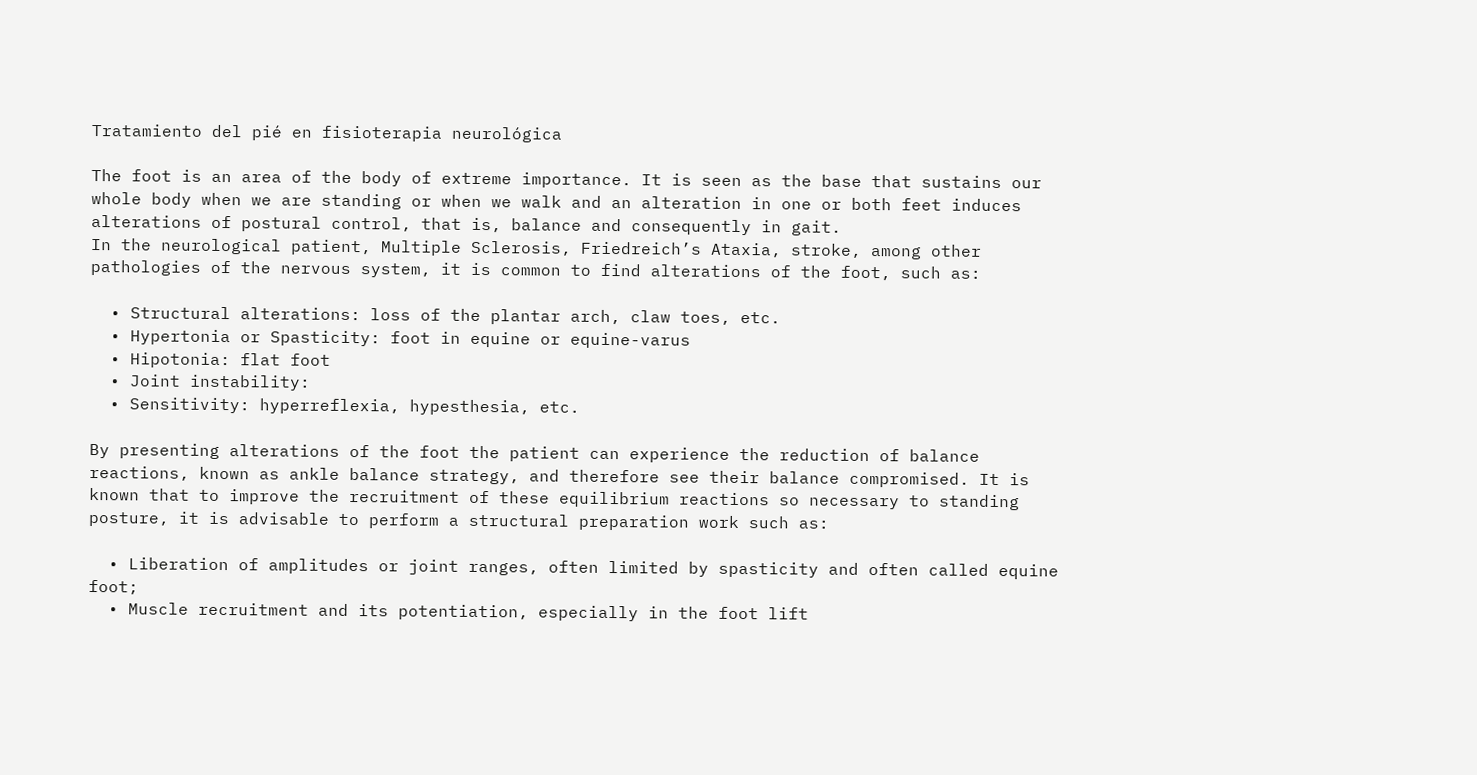Tratamiento del pié en fisioterapia neurológica

The foot is an area of the body of extreme importance. It is seen as the base that sustains our whole body when we are standing or when we walk and an alteration in one or both feet induces alterations of postural control, that is, balance and consequently in gait.
In the neurological patient, Multiple Sclerosis, Friedreich’s Ataxia, stroke, among other pathologies of the nervous system, it is common to find alterations of the foot, such as:

  • Structural alterations: loss of the plantar arch, claw toes, etc.
  • Hypertonia or Spasticity: foot in equine or equine-varus
  • Hipotonia: flat foot
  • Joint instability:
  • Sensitivity: hyperreflexia, hypesthesia, etc.

By presenting alterations of the foot the patient can experience the reduction of balance reactions, known as ankle balance strategy, and therefore see their balance compromised. It is known that to improve the recruitment of these equilibrium reactions so necessary to standing posture, it is advisable to perform a structural preparation work such as:

  • Liberation of amplitudes or joint ranges, often limited by spasticity and often called equine foot;
  • Muscle recruitment and its potentiation, especially in the foot lift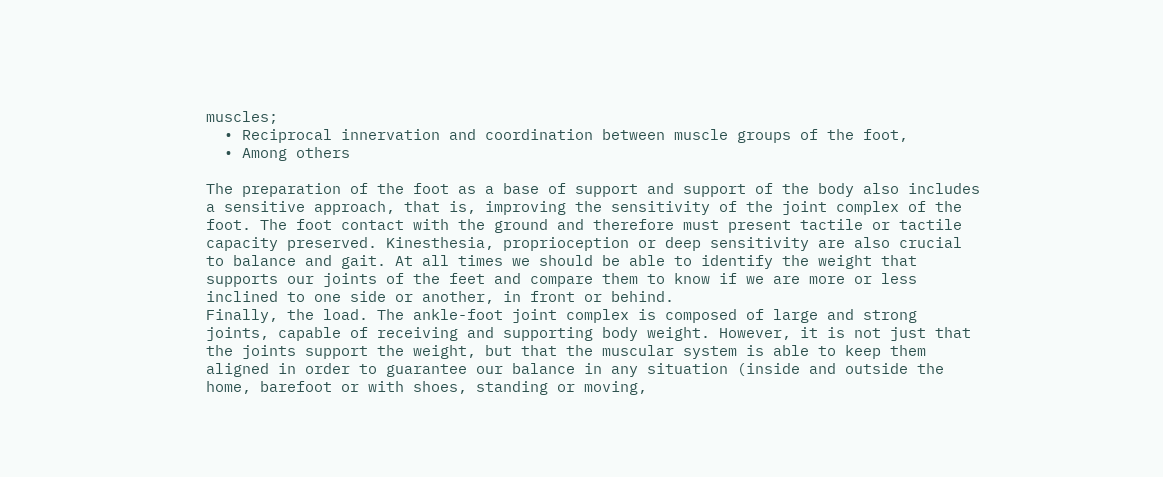muscles;
  • Reciprocal innervation and coordination between muscle groups of the foot,
  • Among others

The preparation of the foot as a base of support and support of the body also includes a sensitive approach, that is, improving the sensitivity of the joint complex of the foot. The foot contact with the ground and therefore must present tactile or tactile capacity preserved. Kinesthesia, proprioception or deep sensitivity are also crucial to balance and gait. At all times we should be able to identify the weight that supports our joints of the feet and compare them to know if we are more or less inclined to one side or another, in front or behind.
Finally, the load. The ankle-foot joint complex is composed of large and strong joints, capable of receiving and supporting body weight. However, it is not just that the joints support the weight, but that the muscular system is able to keep them aligned in order to guarantee our balance in any situation (inside and outside the home, barefoot or with shoes, standing or moving,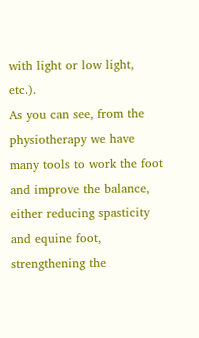with light or low light, etc.).
As you can see, from the physiotherapy we have many tools to work the foot and improve the balance, either reducing spasticity and equine foot, strengthening the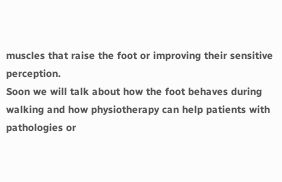muscles that raise the foot or improving their sensitive perception.
Soon we will talk about how the foot behaves during walking and how physiotherapy can help patients with pathologies or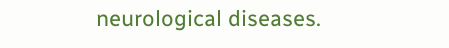neurological diseases.